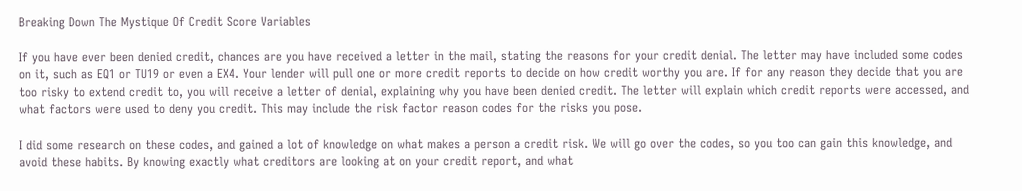Breaking Down The Mystique Of Credit Score Variables

If you have ever been denied credit, chances are you have received a letter in the mail, stating the reasons for your credit denial. The letter may have included some codes on it, such as EQ1 or TU19 or even a EX4. Your lender will pull one or more credit reports to decide on how credit worthy you are. If for any reason they decide that you are too risky to extend credit to, you will receive a letter of denial, explaining why you have been denied credit. The letter will explain which credit reports were accessed, and what factors were used to deny you credit. This may include the risk factor reason codes for the risks you pose.

I did some research on these codes, and gained a lot of knowledge on what makes a person a credit risk. We will go over the codes, so you too can gain this knowledge, and avoid these habits. By knowing exactly what creditors are looking at on your credit report, and what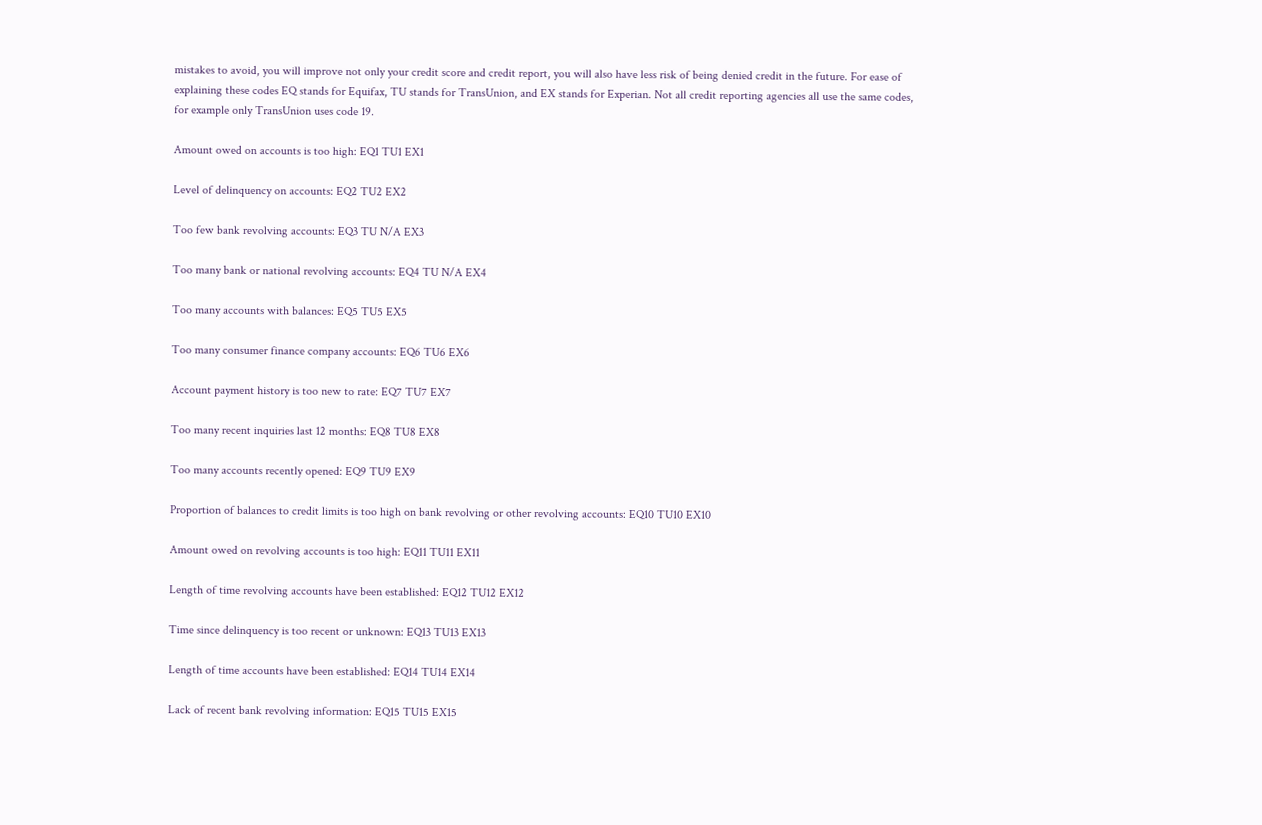mistakes to avoid, you will improve not only your credit score and credit report, you will also have less risk of being denied credit in the future. For ease of explaining these codes EQ stands for Equifax, TU stands for TransUnion, and EX stands for Experian. Not all credit reporting agencies all use the same codes, for example only TransUnion uses code 19.

Amount owed on accounts is too high: EQ1 TU1 EX1

Level of delinquency on accounts: EQ2 TU2 EX2

Too few bank revolving accounts: EQ3 TU N/A EX3

Too many bank or national revolving accounts: EQ4 TU N/A EX4

Too many accounts with balances: EQ5 TU5 EX5

Too many consumer finance company accounts: EQ6 TU6 EX6

Account payment history is too new to rate: EQ7 TU7 EX7

Too many recent inquiries last 12 months: EQ8 TU8 EX8

Too many accounts recently opened: EQ9 TU9 EX9

Proportion of balances to credit limits is too high on bank revolving or other revolving accounts: EQ10 TU10 EX10

Amount owed on revolving accounts is too high: EQ11 TU11 EX11

Length of time revolving accounts have been established: EQ12 TU12 EX12

Time since delinquency is too recent or unknown: EQ13 TU13 EX13

Length of time accounts have been established: EQ14 TU14 EX14

Lack of recent bank revolving information: EQ15 TU15 EX15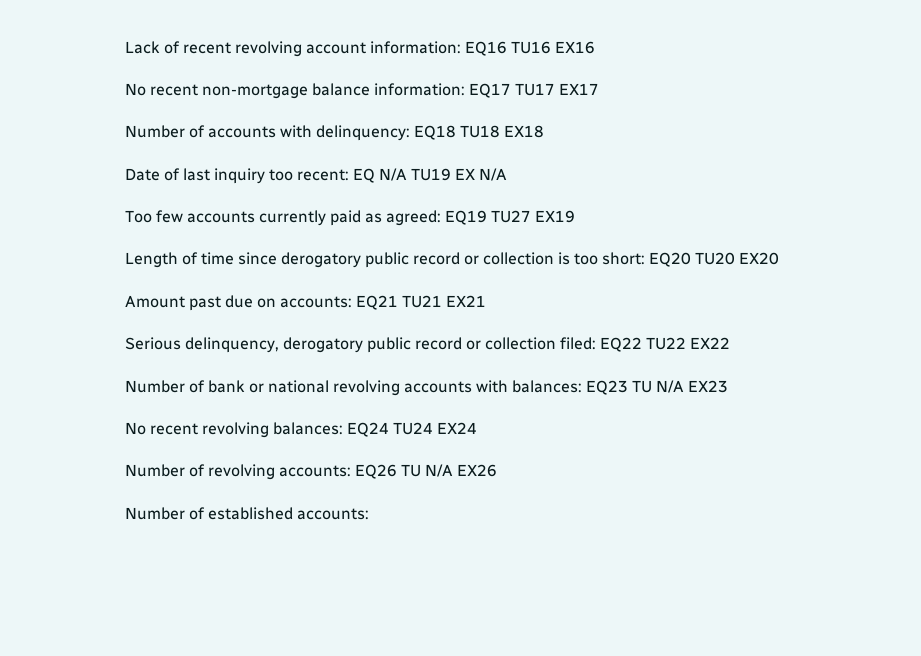Lack of recent revolving account information: EQ16 TU16 EX16

No recent non-mortgage balance information: EQ17 TU17 EX17

Number of accounts with delinquency: EQ18 TU18 EX18

Date of last inquiry too recent: EQ N/A TU19 EX N/A

Too few accounts currently paid as agreed: EQ19 TU27 EX19

Length of time since derogatory public record or collection is too short: EQ20 TU20 EX20

Amount past due on accounts: EQ21 TU21 EX21

Serious delinquency, derogatory public record or collection filed: EQ22 TU22 EX22

Number of bank or national revolving accounts with balances: EQ23 TU N/A EX23

No recent revolving balances: EQ24 TU24 EX24

Number of revolving accounts: EQ26 TU N/A EX26

Number of established accounts: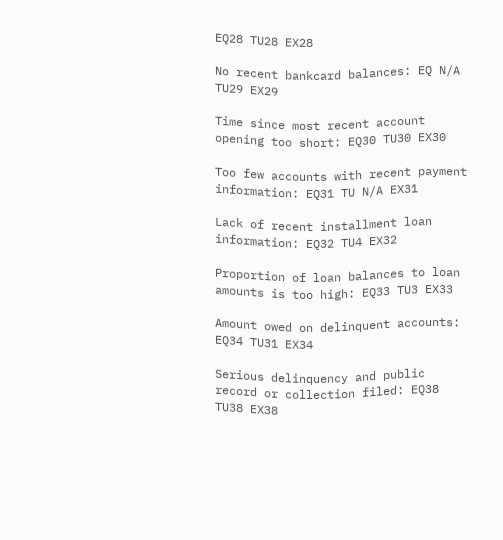EQ28 TU28 EX28

No recent bankcard balances: EQ N/A TU29 EX29

Time since most recent account opening too short: EQ30 TU30 EX30

Too few accounts with recent payment information: EQ31 TU N/A EX31

Lack of recent installment loan information: EQ32 TU4 EX32

Proportion of loan balances to loan amounts is too high: EQ33 TU3 EX33

Amount owed on delinquent accounts: EQ34 TU31 EX34

Serious delinquency and public record or collection filed: EQ38 TU38 EX38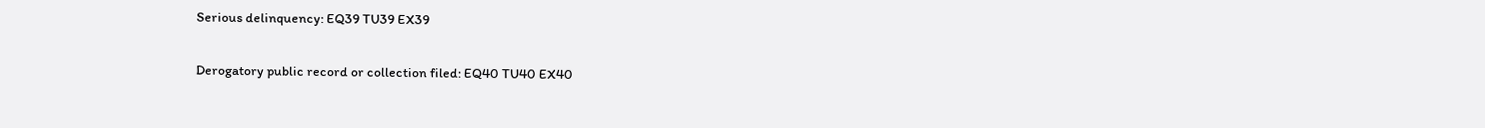Serious delinquency: EQ39 TU39 EX39

Derogatory public record or collection filed: EQ40 TU40 EX40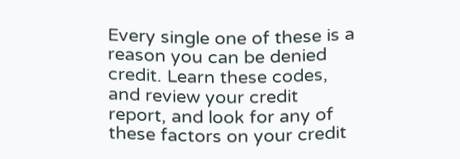Every single one of these is a reason you can be denied credit. Learn these codes, and review your credit report, and look for any of these factors on your credit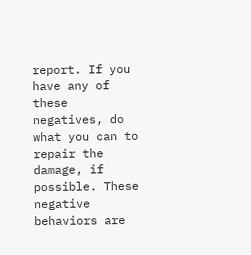report. If you have any of these negatives, do what you can to repair the damage, if possible. These negative behaviors are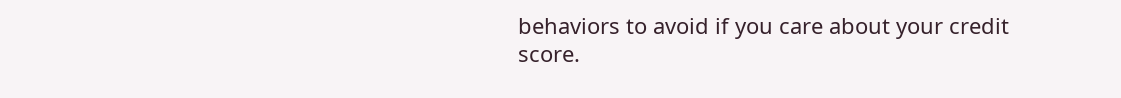behaviors to avoid if you care about your credit score.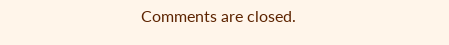Comments are closed.